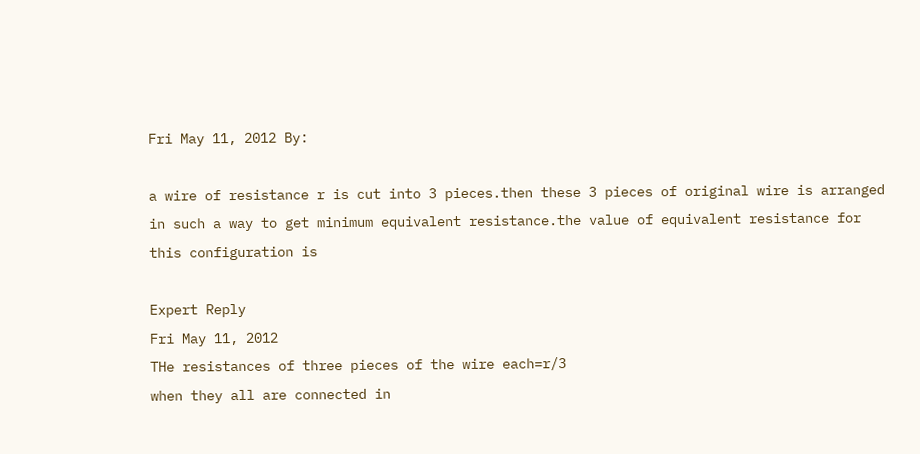Fri May 11, 2012 By:

a wire of resistance r is cut into 3 pieces.then these 3 pieces of original wire is arranged in such a way to get minimum equivalent resistance.the value of equivalent resistance for this configuration is

Expert Reply
Fri May 11, 2012
THe resistances of three pieces of the wire each=r/3
when they all are connected in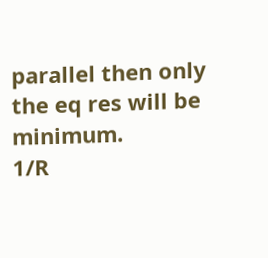parallel then only the eq res will be minimum.
1/R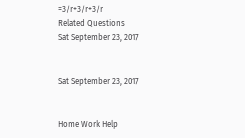=3/r+3/r+3/r
Related Questions
Sat September 23, 2017


Sat September 23, 2017


Home Work Help